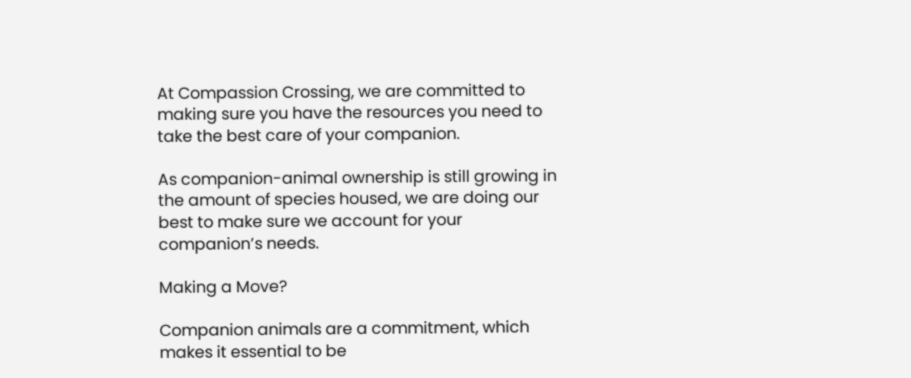At Compassion Crossing, we are committed to making sure you have the resources you need to take the best care of your companion.

As companion-animal ownership is still growing in the amount of species housed, we are doing our best to make sure we account for your companion’s needs.

Making a Move?

Companion animals are a commitment, which makes it essential to be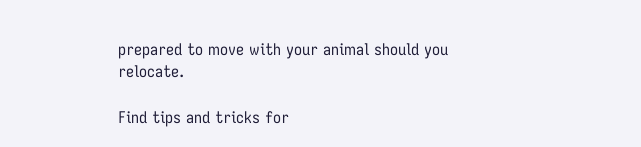prepared to move with your animal should you relocate.

Find tips and tricks for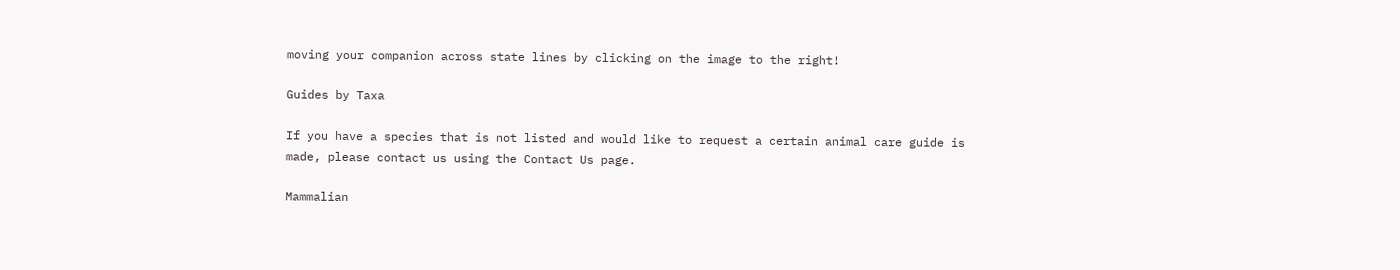moving your companion across state lines by clicking on the image to the right!

Guides by Taxa

If you have a species that is not listed and would like to request a certain animal care guide is made, please contact us using the Contact Us page.

Mammalian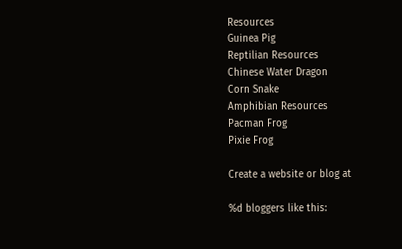Resources
Guinea Pig
Reptilian Resources
Chinese Water Dragon
Corn Snake
Amphibian Resources
Pacman Frog
Pixie Frog

Create a website or blog at

%d bloggers like this: